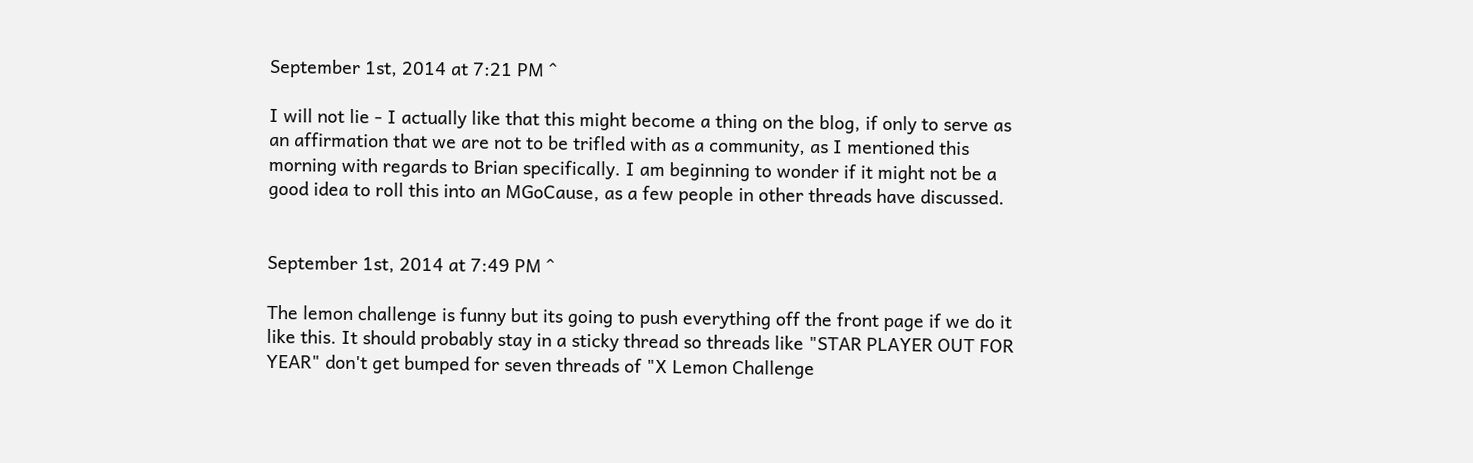September 1st, 2014 at 7:21 PM ^

I will not lie - I actually like that this might become a thing on the blog, if only to serve as an affirmation that we are not to be trifled with as a community, as I mentioned this morning with regards to Brian specifically. I am beginning to wonder if it might not be a good idea to roll this into an MGoCause, as a few people in other threads have discussed.


September 1st, 2014 at 7:49 PM ^

The lemon challenge is funny but its going to push everything off the front page if we do it like this. It should probably stay in a sticky thread so threads like "STAR PLAYER OUT FOR YEAR" don't get bumped for seven threads of "X Lemon Challenge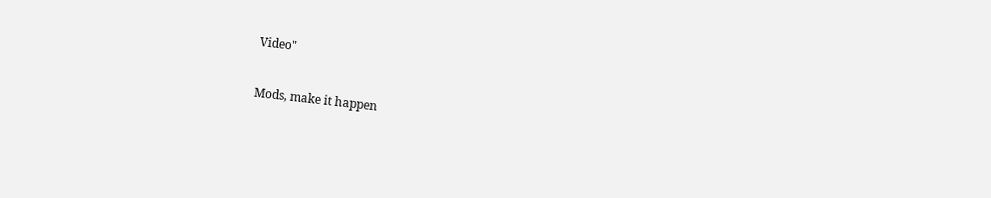Video"

Mods, make it happen